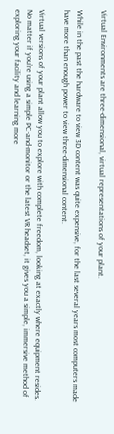Virtual Environments are three-dimensional, virtual representations of your plant.

While in the past the hardware to view 3D content was quite expensive, for the last several years most computers made have more than enough power to view three-dimensional content.

Virtual versions of your plant allow you to explore with complete freedom, looking at exactly where equipment resides. No matter if you’re using a simple PC-and-monitor or the latest VR headset, it gives you a simple, immersive method of exploring your facility and learning more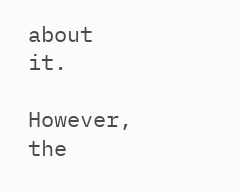about it.

However, the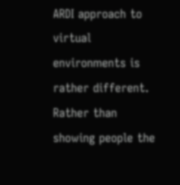ARDI approach to virtual environments is rather different. Rather than showing people the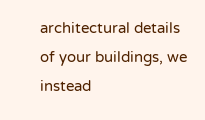architectural details of your buildings, we instead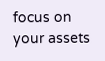focus on your assets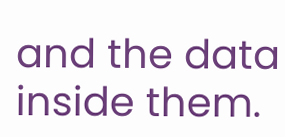and the data inside them.